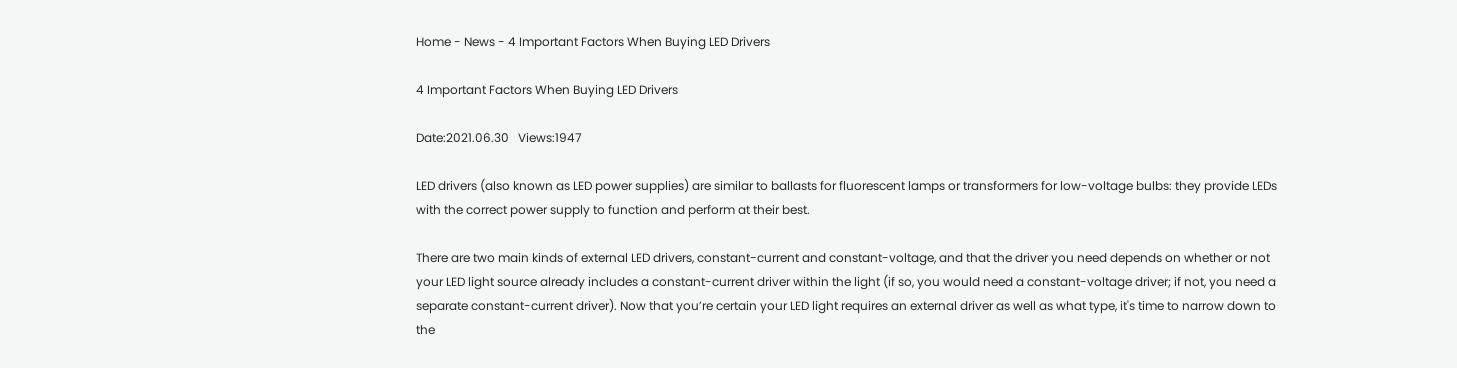Home - News - 4 Important Factors When Buying LED Drivers

4 Important Factors When Buying LED Drivers

Date:2021.06.30   Views:1947

LED drivers (also known as LED power supplies) are similar to ballasts for fluorescent lamps or transformers for low-voltage bulbs: they provide LEDs with the correct power supply to function and perform at their best.

There are two main kinds of external LED drivers, constant-current and constant-voltage, and that the driver you need depends on whether or not your LED light source already includes a constant-current driver within the light (if so, you would need a constant-voltage driver; if not, you need a separate constant-current driver). Now that you’re certain your LED light requires an external driver as well as what type, it's time to narrow down to the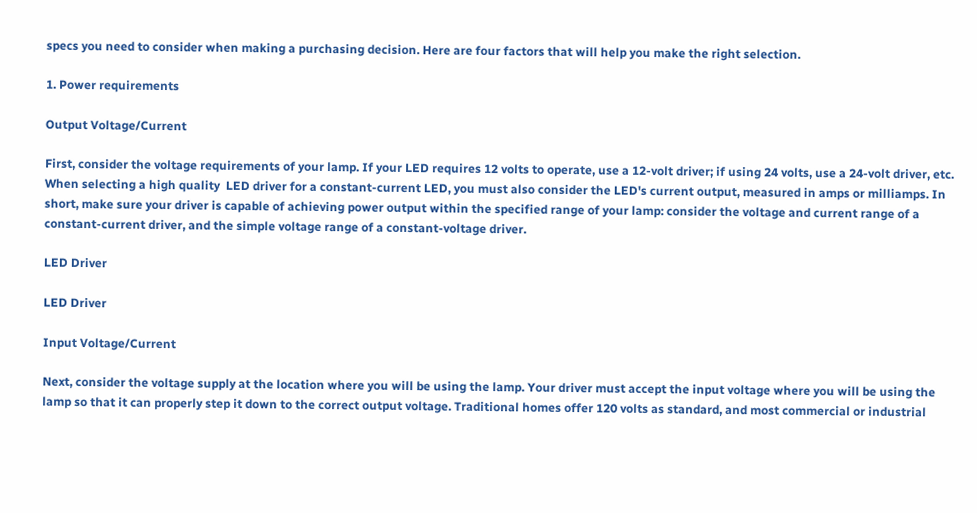specs you need to consider when making a purchasing decision. Here are four factors that will help you make the right selection.

1. Power requirements

Output Voltage/Current

First, consider the voltage requirements of your lamp. If your LED requires 12 volts to operate, use a 12-volt driver; if using 24 volts, use a 24-volt driver, etc. When selecting a high quality  LED driver for a constant-current LED, you must also consider the LED's current output, measured in amps or milliamps. In short, make sure your driver is capable of achieving power output within the specified range of your lamp: consider the voltage and current range of a constant-current driver, and the simple voltage range of a constant-voltage driver.

LED Driver

LED Driver

Input Voltage/Current

Next, consider the voltage supply at the location where you will be using the lamp. Your driver must accept the input voltage where you will be using the lamp so that it can properly step it down to the correct output voltage. Traditional homes offer 120 volts as standard, and most commercial or industrial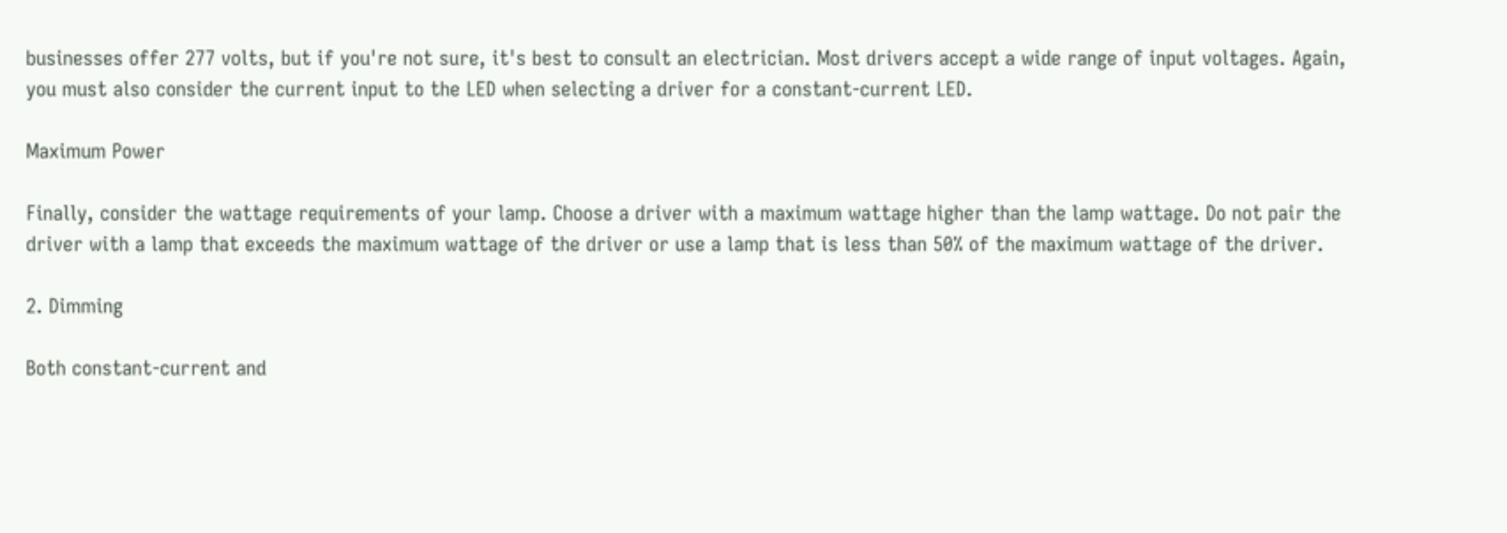businesses offer 277 volts, but if you're not sure, it's best to consult an electrician. Most drivers accept a wide range of input voltages. Again, you must also consider the current input to the LED when selecting a driver for a constant-current LED.

Maximum Power

Finally, consider the wattage requirements of your lamp. Choose a driver with a maximum wattage higher than the lamp wattage. Do not pair the driver with a lamp that exceeds the maximum wattage of the driver or use a lamp that is less than 50% of the maximum wattage of the driver.

2. Dimming

Both constant-current and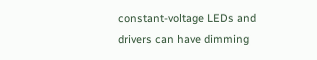constant-voltage LEDs and drivers can have dimming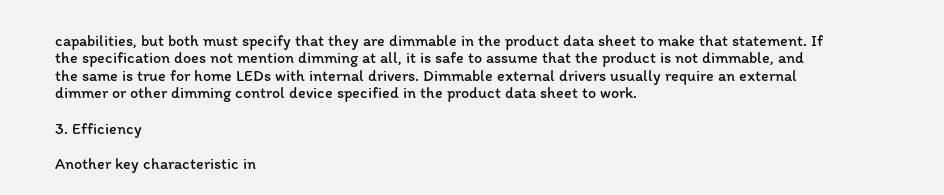capabilities, but both must specify that they are dimmable in the product data sheet to make that statement. If the specification does not mention dimming at all, it is safe to assume that the product is not dimmable, and the same is true for home LEDs with internal drivers. Dimmable external drivers usually require an external dimmer or other dimming control device specified in the product data sheet to work.

3. Efficiency

Another key characteristic in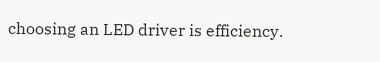choosing an LED driver is efficiency.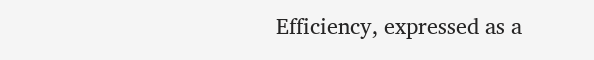Efficiency, expressed as a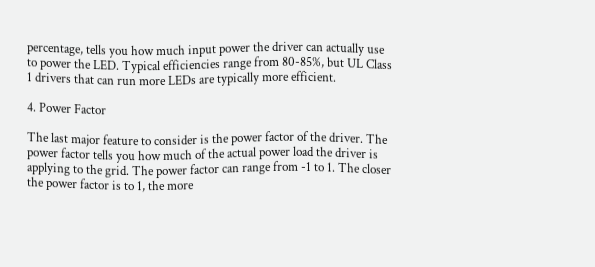percentage, tells you how much input power the driver can actually use to power the LED. Typical efficiencies range from 80-85%, but UL Class 1 drivers that can run more LEDs are typically more efficient.

4. Power Factor

The last major feature to consider is the power factor of the driver. The power factor tells you how much of the actual power load the driver is applying to the grid. The power factor can range from -1 to 1. The closer the power factor is to 1, the more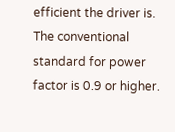efficient the driver is. The conventional standard for power factor is 0.9 or higher.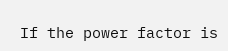If the power factor is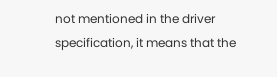not mentioned in the driver specification, it means that the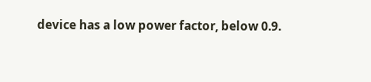device has a low power factor, below 0.9.